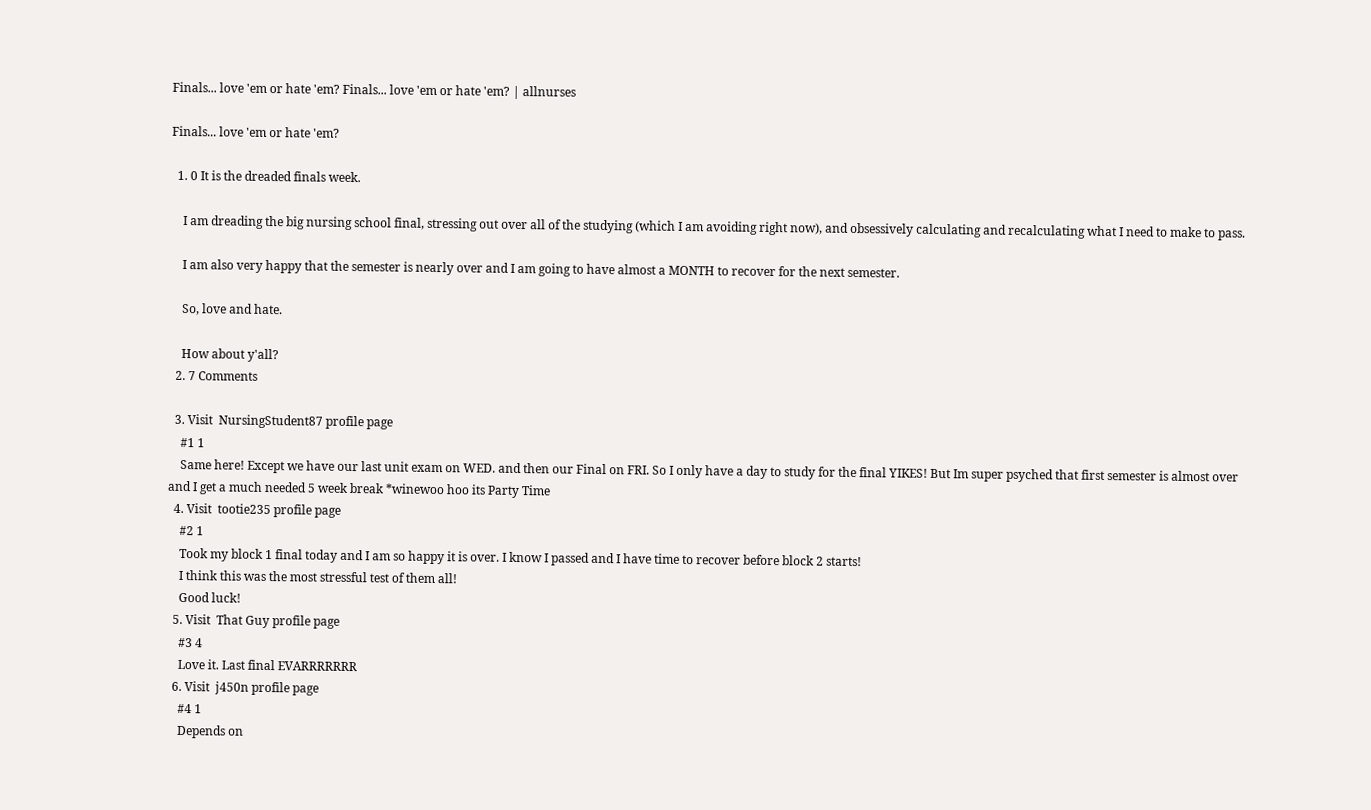Finals... love 'em or hate 'em? Finals... love 'em or hate 'em? | allnurses

Finals... love 'em or hate 'em?

  1. 0 It is the dreaded finals week.

    I am dreading the big nursing school final, stressing out over all of the studying (which I am avoiding right now), and obsessively calculating and recalculating what I need to make to pass.

    I am also very happy that the semester is nearly over and I am going to have almost a MONTH to recover for the next semester.

    So, love and hate.

    How about y'all?
  2. 7 Comments

  3. Visit  NursingStudent87 profile page
    #1 1
    Same here! Except we have our last unit exam on WED. and then our Final on FRI. So I only have a day to study for the final YIKES! But Im super psyched that first semester is almost over and I get a much needed 5 week break *winewoo hoo its Party Time
  4. Visit  tootie235 profile page
    #2 1
    Took my block 1 final today and I am so happy it is over. I know I passed and I have time to recover before block 2 starts!
    I think this was the most stressful test of them all!
    Good luck!
  5. Visit  That Guy profile page
    #3 4
    Love it. Last final EVARRRRRRR
  6. Visit  j450n profile page
    #4 1
    Depends on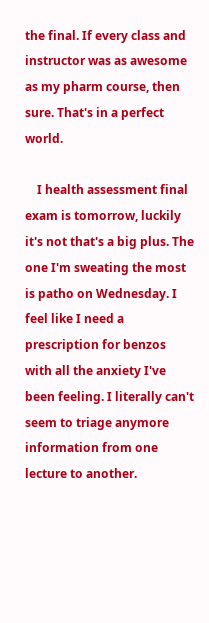the final. If every class and instructor was as awesome as my pharm course, then sure. That's in a perfect world.

    I health assessment final exam is tomorrow, luckily it's not that's a big plus. The one I'm sweating the most is patho on Wednesday. I feel like I need a prescription for benzos with all the anxiety I've been feeling. I literally can't seem to triage anymore information from one lecture to another.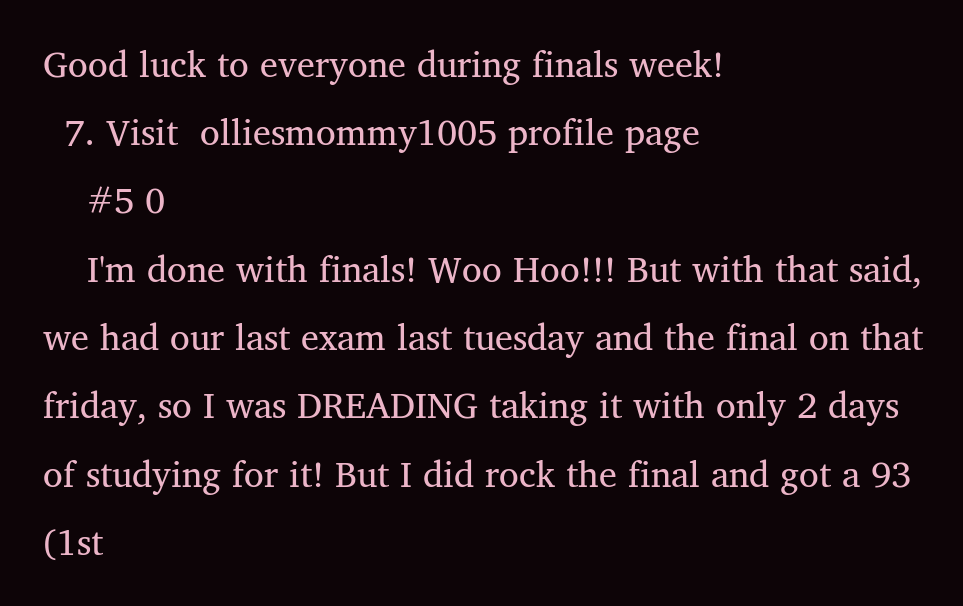Good luck to everyone during finals week!
  7. Visit  olliesmommy1005 profile page
    #5 0
    I'm done with finals! Woo Hoo!!! But with that said, we had our last exam last tuesday and the final on that friday, so I was DREADING taking it with only 2 days of studying for it! But I did rock the final and got a 93 (1st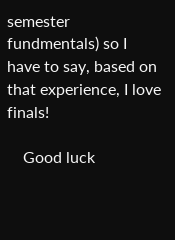semester fundmentals) so I have to say, based on that experience, I love finals!

    Good luck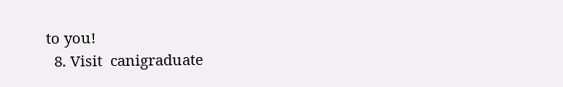to you!
  8. Visit  canigraduate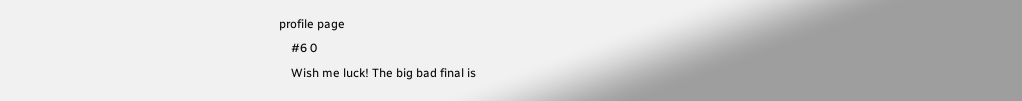profile page
    #6 0
    Wish me luck! The big bad final is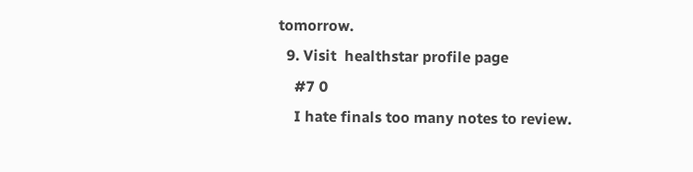tomorrow.
  9. Visit  healthstar profile page
    #7 0
    I hate finals too many notes to review.